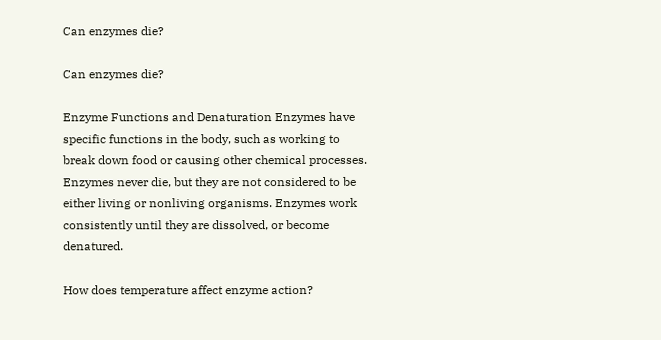Can enzymes die?

Can enzymes die?

Enzyme Functions and Denaturation Enzymes have specific functions in the body, such as working to break down food or causing other chemical processes. Enzymes never die, but they are not considered to be either living or nonliving organisms. Enzymes work consistently until they are dissolved, or become denatured.

How does temperature affect enzyme action?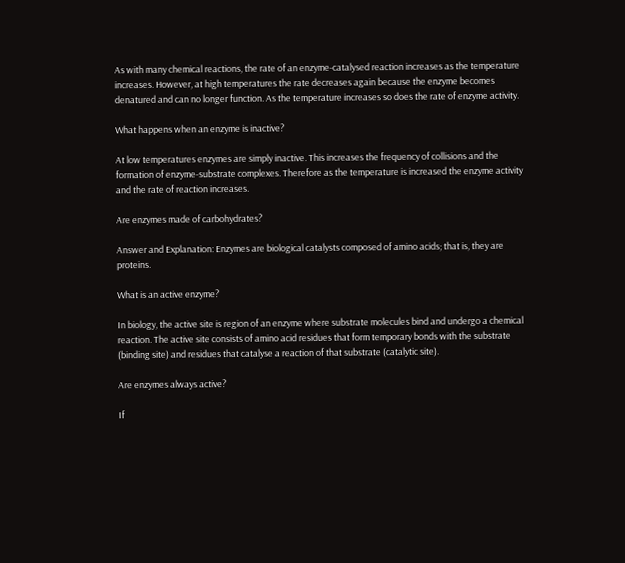As with many chemical reactions, the rate of an enzyme-catalysed reaction increases as the temperature increases. However, at high temperatures the rate decreases again because the enzyme becomes denatured and can no longer function. As the temperature increases so does the rate of enzyme activity.

What happens when an enzyme is inactive?

At low temperatures enzymes are simply inactive. This increases the frequency of collisions and the formation of enzyme-substrate complexes. Therefore as the temperature is increased the enzyme activity and the rate of reaction increases.

Are enzymes made of carbohydrates?

Answer and Explanation: Enzymes are biological catalysts composed of amino acids; that is, they are proteins.

What is an active enzyme?

In biology, the active site is region of an enzyme where substrate molecules bind and undergo a chemical reaction. The active site consists of amino acid residues that form temporary bonds with the substrate (binding site) and residues that catalyse a reaction of that substrate (catalytic site).

Are enzymes always active?

If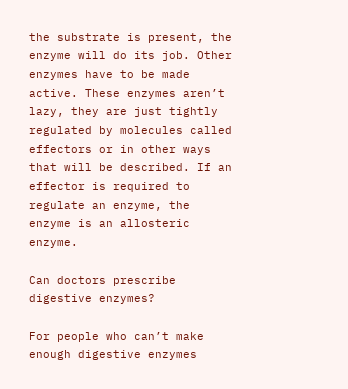the substrate is present, the enzyme will do its job. Other enzymes have to be made active. These enzymes aren’t lazy, they are just tightly regulated by molecules called effectors or in other ways that will be described. If an effector is required to regulate an enzyme, the enzyme is an allosteric enzyme.

Can doctors prescribe digestive enzymes?

For people who can’t make enough digestive enzymes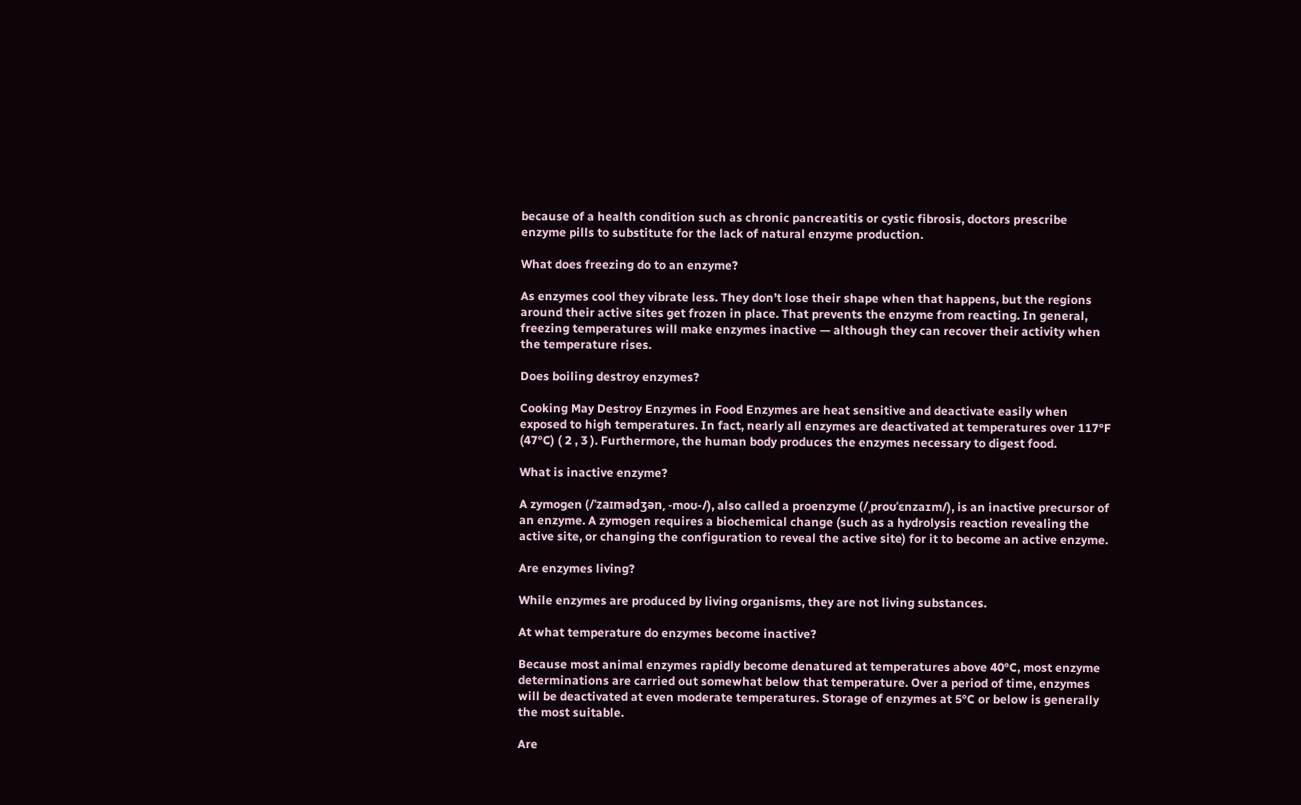because of a health condition such as chronic pancreatitis or cystic fibrosis, doctors prescribe enzyme pills to substitute for the lack of natural enzyme production.

What does freezing do to an enzyme?

As enzymes cool they vibrate less. They don’t lose their shape when that happens, but the regions around their active sites get frozen in place. That prevents the enzyme from reacting. In general, freezing temperatures will make enzymes inactive — although they can recover their activity when the temperature rises.

Does boiling destroy enzymes?

Cooking May Destroy Enzymes in Food Enzymes are heat sensitive and deactivate easily when exposed to high temperatures. In fact, nearly all enzymes are deactivated at temperatures over 117°F (47°C) ( 2 , 3 ). Furthermore, the human body produces the enzymes necessary to digest food.

What is inactive enzyme?

A zymogen (/ˈzaɪmədʒən, -moʊ-/), also called a proenzyme (/ˌproʊˈɛnzaɪm/), is an inactive precursor of an enzyme. A zymogen requires a biochemical change (such as a hydrolysis reaction revealing the active site, or changing the configuration to reveal the active site) for it to become an active enzyme.

Are enzymes living?

While enzymes are produced by living organisms, they are not living substances.

At what temperature do enzymes become inactive?

Because most animal enzymes rapidly become denatured at temperatures above 40°C, most enzyme determinations are carried out somewhat below that temperature. Over a period of time, enzymes will be deactivated at even moderate temperatures. Storage of enzymes at 5°C or below is generally the most suitable.

Are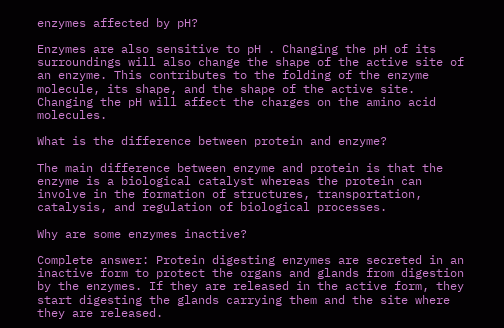enzymes affected by pH?

Enzymes are also sensitive to pH . Changing the pH of its surroundings will also change the shape of the active site of an enzyme. This contributes to the folding of the enzyme molecule, its shape, and the shape of the active site. Changing the pH will affect the charges on the amino acid molecules.

What is the difference between protein and enzyme?

The main difference between enzyme and protein is that the enzyme is a biological catalyst whereas the protein can involve in the formation of structures, transportation, catalysis, and regulation of biological processes.

Why are some enzymes inactive?

Complete answer: Protein digesting enzymes are secreted in an inactive form to protect the organs and glands from digestion by the enzymes. If they are released in the active form, they start digesting the glands carrying them and the site where they are released.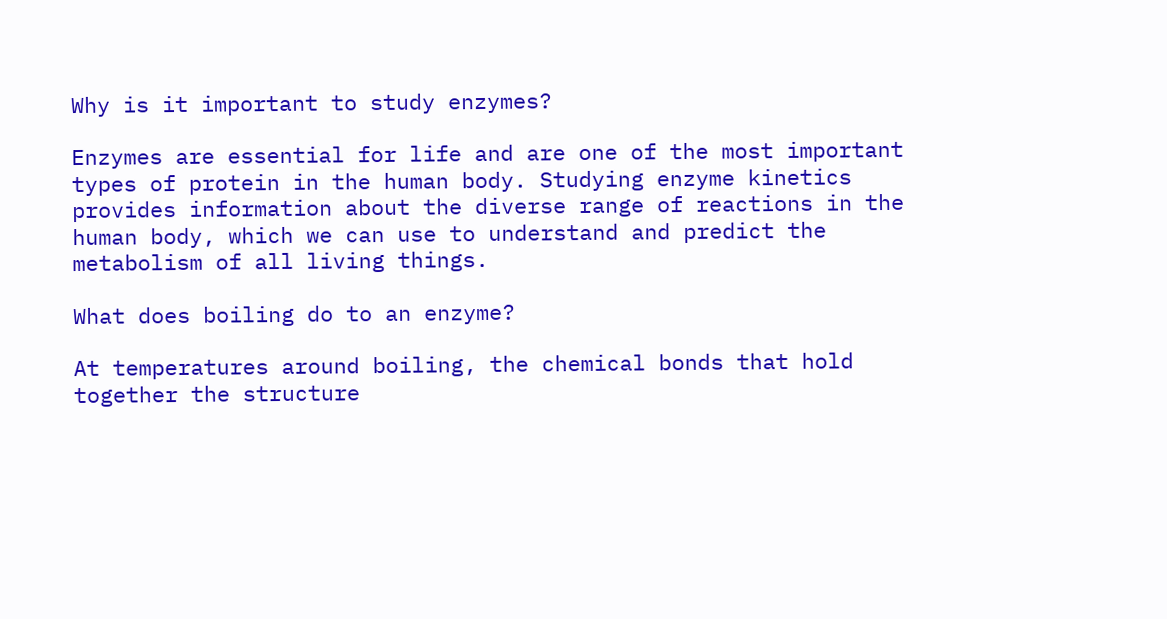Why is it important to study enzymes?

Enzymes are essential for life and are one of the most important types of protein in the human body. Studying enzyme kinetics provides information about the diverse range of reactions in the human body, which we can use to understand and predict the metabolism of all living things.

What does boiling do to an enzyme?

At temperatures around boiling, the chemical bonds that hold together the structure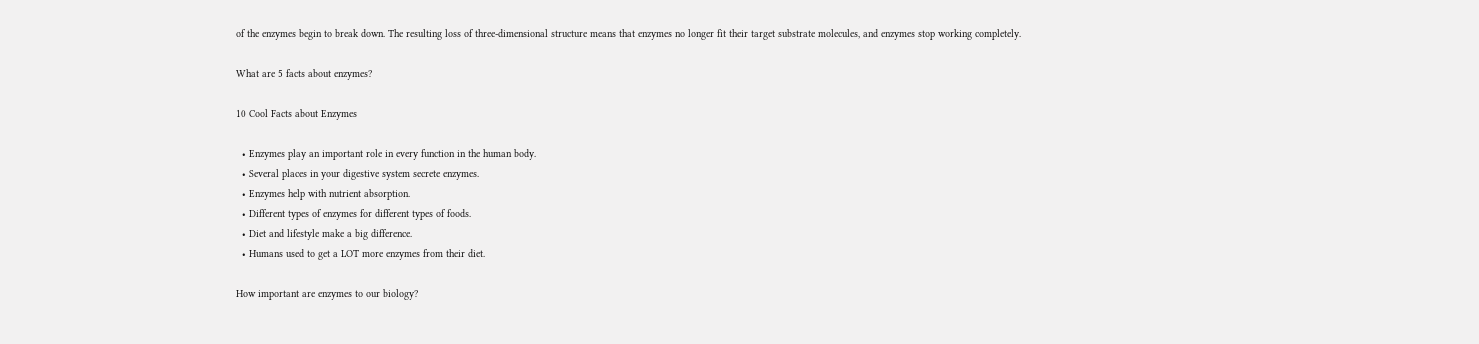of the enzymes begin to break down. The resulting loss of three-dimensional structure means that enzymes no longer fit their target substrate molecules, and enzymes stop working completely.

What are 5 facts about enzymes?

10 Cool Facts about Enzymes

  • Enzymes play an important role in every function in the human body.
  • Several places in your digestive system secrete enzymes.
  • Enzymes help with nutrient absorption.
  • Different types of enzymes for different types of foods.
  • Diet and lifestyle make a big difference.
  • Humans used to get a LOT more enzymes from their diet.

How important are enzymes to our biology?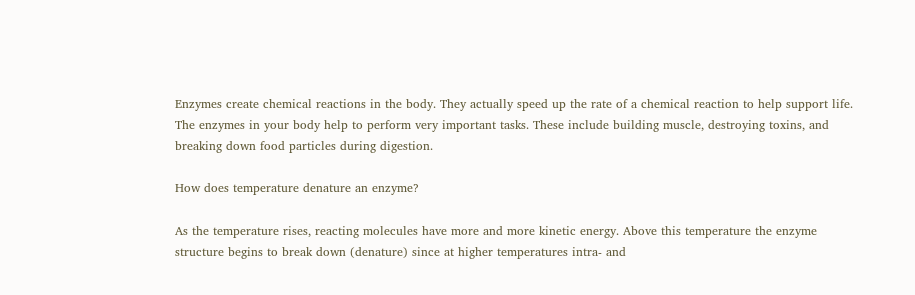Enzymes create chemical reactions in the body. They actually speed up the rate of a chemical reaction to help support life. The enzymes in your body help to perform very important tasks. These include building muscle, destroying toxins, and breaking down food particles during digestion.

How does temperature denature an enzyme?

As the temperature rises, reacting molecules have more and more kinetic energy. Above this temperature the enzyme structure begins to break down (denature) since at higher temperatures intra- and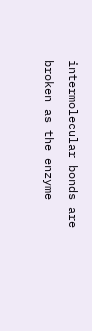intermolecular bonds are broken as the enzyme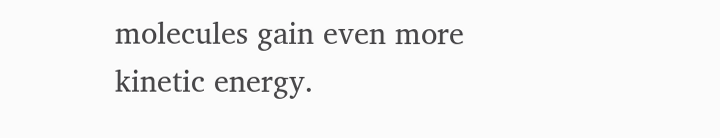molecules gain even more kinetic energy.